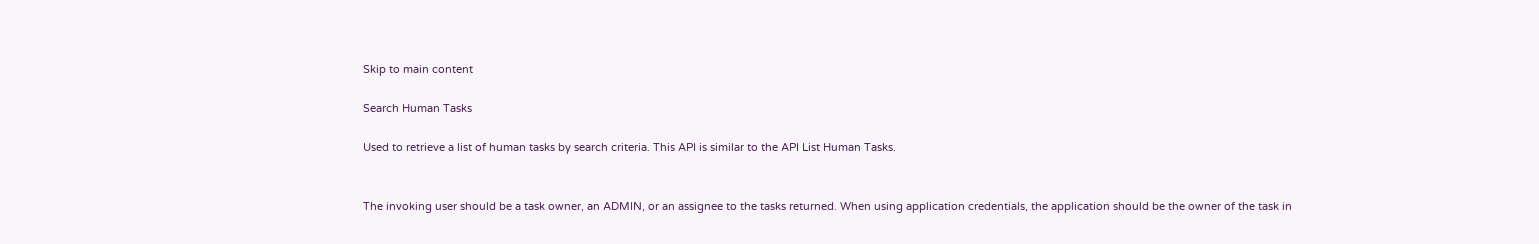Skip to main content

Search Human Tasks

Used to retrieve a list of human tasks by search criteria. This API is similar to the API List Human Tasks.


The invoking user should be a task owner, an ADMIN, or an assignee to the tasks returned. When using application credentials, the application should be the owner of the task in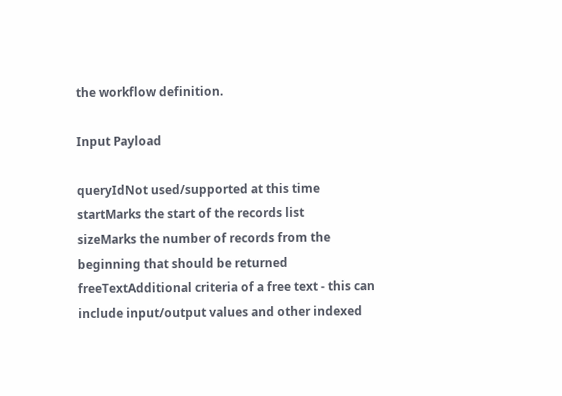the workflow definition.

Input Payload

queryIdNot used/supported at this time
startMarks the start of the records list
sizeMarks the number of records from the beginning that should be returned
freeTextAdditional criteria of a free text - this can include input/output values and other indexed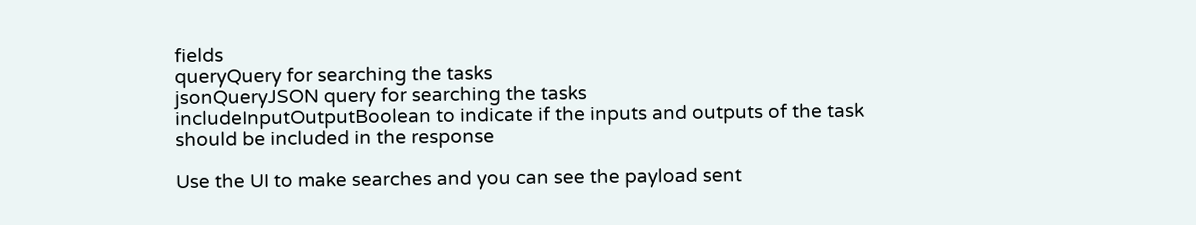fields
queryQuery for searching the tasks
jsonQueryJSON query for searching the tasks
includeInputOutputBoolean to indicate if the inputs and outputs of the task should be included in the response

Use the UI to make searches and you can see the payload sent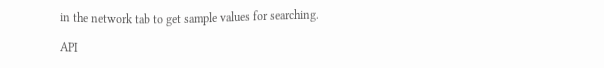in the network tab to get sample values for searching.

API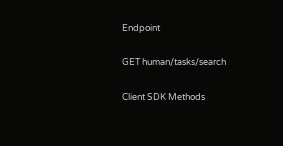Endpoint

GET human/tasks/search

Client SDK Methods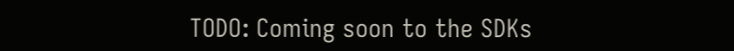TODO: Coming soon to the SDKs